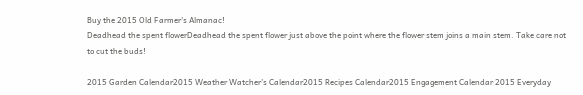Buy the 2015 Old Farmer's Almanac!
Deadhead the spent flowerDeadhead the spent flower just above the point where the flower stem joins a main stem. Take care not to cut the buds!

2015 Garden Calendar2015 Weather Watcher's Calendar2015 Recipes Calendar2015 Engagement Calendar 2015 Everyday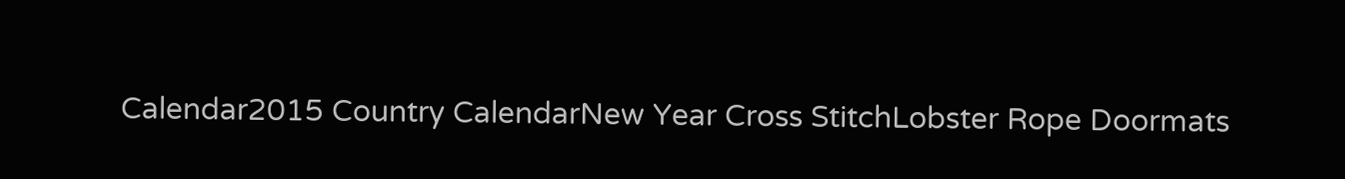Calendar2015 Country CalendarNew Year Cross StitchLobster Rope Doormats